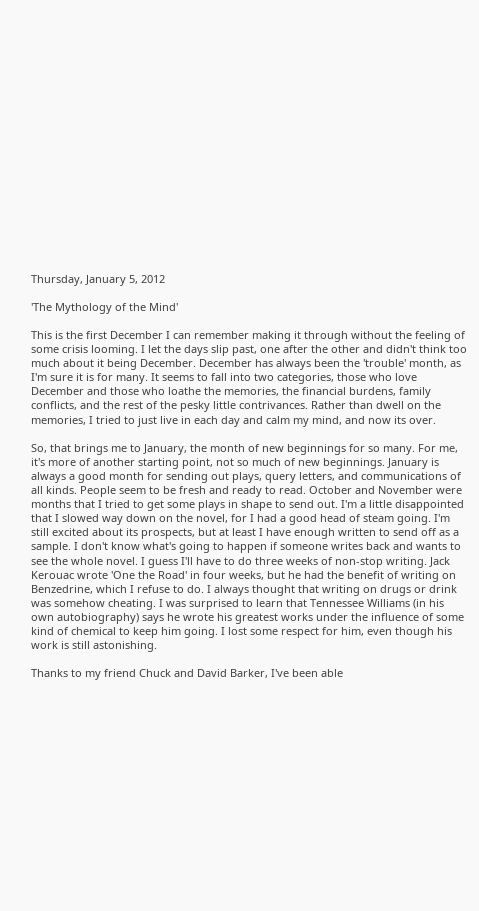Thursday, January 5, 2012

'The Mythology of the Mind'

This is the first December I can remember making it through without the feeling of some crisis looming. I let the days slip past, one after the other and didn't think too much about it being December. December has always been the 'trouble' month, as I'm sure it is for many. It seems to fall into two categories, those who love December and those who loathe the memories, the financial burdens, family conflicts, and the rest of the pesky little contrivances. Rather than dwell on the memories, I tried to just live in each day and calm my mind, and now its over.

So, that brings me to January, the month of new beginnings for so many. For me, it's more of another starting point, not so much of new beginnings. January is always a good month for sending out plays, query letters, and communications of all kinds. People seem to be fresh and ready to read. October and November were months that I tried to get some plays in shape to send out. I'm a little disappointed that I slowed way down on the novel, for I had a good head of steam going. I'm still excited about its prospects, but at least I have enough written to send off as a sample. I don't know what's going to happen if someone writes back and wants to see the whole novel. I guess I'll have to do three weeks of non-stop writing. Jack Kerouac wrote 'One the Road' in four weeks, but he had the benefit of writing on Benzedrine, which I refuse to do. I always thought that writing on drugs or drink was somehow cheating. I was surprised to learn that Tennessee Williams (in his own autobiography) says he wrote his greatest works under the influence of some kind of chemical to keep him going. I lost some respect for him, even though his work is still astonishing.

Thanks to my friend Chuck and David Barker, I've been able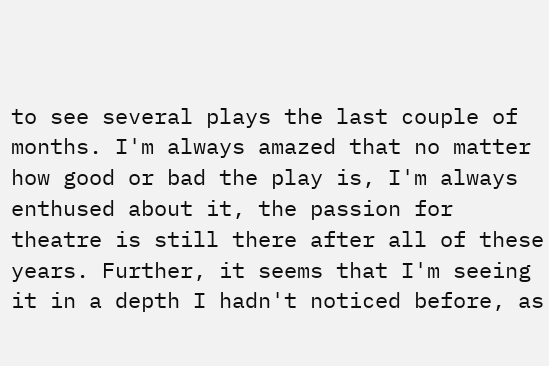to see several plays the last couple of months. I'm always amazed that no matter how good or bad the play is, I'm always enthused about it, the passion for theatre is still there after all of these years. Further, it seems that I'm seeing it in a depth I hadn't noticed before, as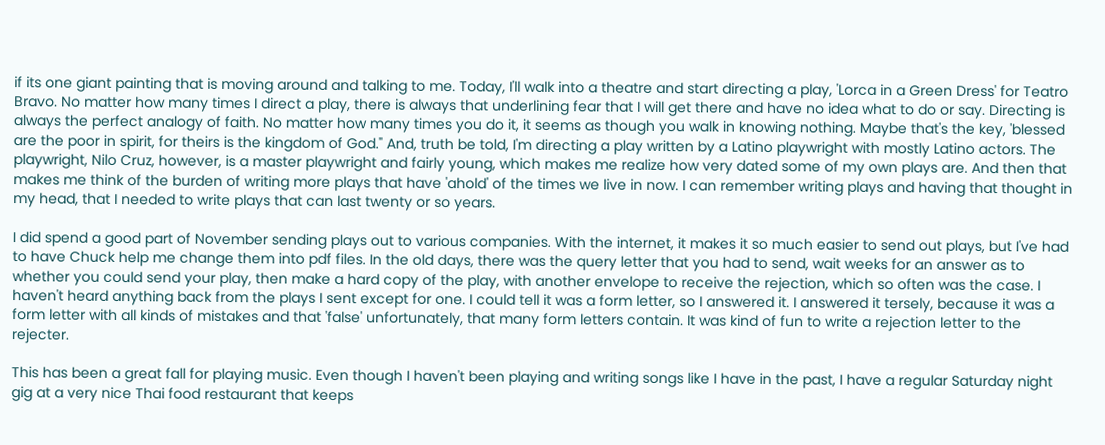if its one giant painting that is moving around and talking to me. Today, I'll walk into a theatre and start directing a play, 'Lorca in a Green Dress' for Teatro Bravo. No matter how many times I direct a play, there is always that underlining fear that I will get there and have no idea what to do or say. Directing is always the perfect analogy of faith. No matter how many times you do it, it seems as though you walk in knowing nothing. Maybe that's the key, 'blessed are the poor in spirit, for theirs is the kingdom of God." And, truth be told, I'm directing a play written by a Latino playwright with mostly Latino actors. The playwright, Nilo Cruz, however, is a master playwright and fairly young, which makes me realize how very dated some of my own plays are. And then that makes me think of the burden of writing more plays that have 'ahold' of the times we live in now. I can remember writing plays and having that thought in my head, that I needed to write plays that can last twenty or so years.

I did spend a good part of November sending plays out to various companies. With the internet, it makes it so much easier to send out plays, but I've had to have Chuck help me change them into pdf files. In the old days, there was the query letter that you had to send, wait weeks for an answer as to whether you could send your play, then make a hard copy of the play, with another envelope to receive the rejection, which so often was the case. I haven't heard anything back from the plays I sent except for one. I could tell it was a form letter, so I answered it. I answered it tersely, because it was a form letter with all kinds of mistakes and that 'false' unfortunately, that many form letters contain. It was kind of fun to write a rejection letter to the rejecter.

This has been a great fall for playing music. Even though I haven't been playing and writing songs like I have in the past, I have a regular Saturday night gig at a very nice Thai food restaurant that keeps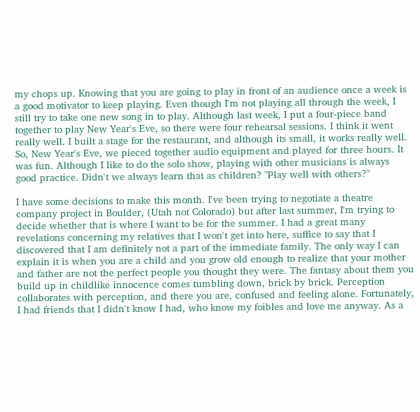my chops up. Knowing that you are going to play in front of an audience once a week is a good motivator to keep playing. Even though I'm not playing all through the week, I still try to take one new song in to play. Although last week, I put a four-piece band together to play New Year's Eve, so there were four rehearsal sessions. I think it went really well. I built a stage for the restaurant, and although its small, it works really well. So, New Year's Eve, we pieced together audio equipment and played for three hours. It was fun. Although I like to do the solo show, playing with other musicians is always good practice. Didn't we always learn that as children? "Play well with others?"

I have some decisions to make this month. I've been trying to negotiate a theatre company project in Boulder, (Utah not Colorado) but after last summer, I'm trying to decide whether that is where I want to be for the summer. I had a great many revelations concerning my relatives that I won't get into here, suffice to say that I discovered that I am definitely not a part of the immediate family. The only way I can explain it is when you are a child and you grow old enough to realize that your mother and father are not the perfect people you thought they were. The fantasy about them you build up in childlike innocence comes tumbling down, brick by brick. Perception collaborates with perception, and there you are, confused and feeling alone. Fortunately, I had friends that I didn't know I had, who know my foibles and love me anyway. As a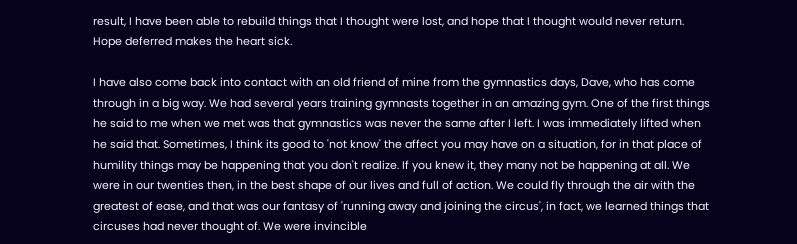result, I have been able to rebuild things that I thought were lost, and hope that I thought would never return. Hope deferred makes the heart sick.

I have also come back into contact with an old friend of mine from the gymnastics days, Dave, who has come through in a big way. We had several years training gymnasts together in an amazing gym. One of the first things he said to me when we met was that gymnastics was never the same after I left. I was immediately lifted when he said that. Sometimes, I think its good to 'not know' the affect you may have on a situation, for in that place of humility things may be happening that you don't realize. If you knew it, they many not be happening at all. We were in our twenties then, in the best shape of our lives and full of action. We could fly through the air with the greatest of ease, and that was our fantasy of 'running away and joining the circus', in fact, we learned things that circuses had never thought of. We were invincible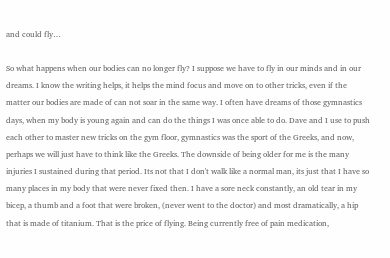and could fly…

So what happens when our bodies can no longer fly? I suppose we have to fly in our minds and in our dreams. I know the writing helps, it helps the mind focus and move on to other tricks, even if the matter our bodies are made of can not soar in the same way. I often have dreams of those gymnastics days, when my body is young again and can do the things I was once able to do. Dave and I use to push each other to master new tricks on the gym floor, gymnastics was the sport of the Greeks, and now, perhaps we will just have to think like the Greeks. The downside of being older for me is the many injuries I sustained during that period. Its not that I don't walk like a normal man, its just that I have so many places in my body that were never fixed then. I have a sore neck constantly, an old tear in my bicep, a thumb and a foot that were broken, (never went to the doctor) and most dramatically, a hip that is made of titanium. That is the price of flying. Being currently free of pain medication,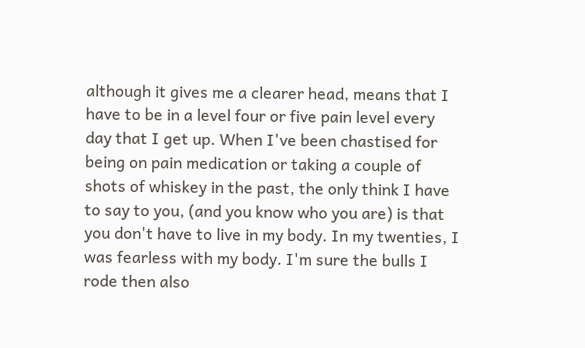although it gives me a clearer head, means that I have to be in a level four or five pain level every day that I get up. When I've been chastised for being on pain medication or taking a couple of shots of whiskey in the past, the only think I have to say to you, (and you know who you are) is that you don't have to live in my body. In my twenties, I was fearless with my body. I'm sure the bulls I rode then also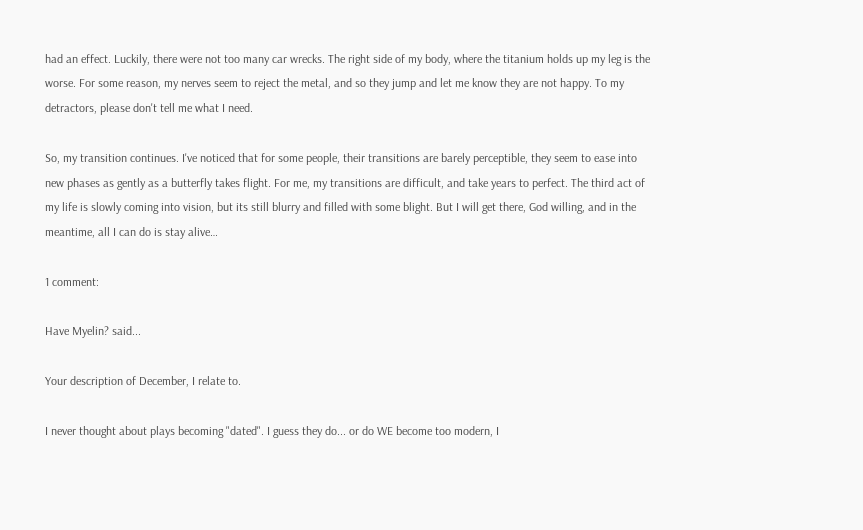had an effect. Luckily, there were not too many car wrecks. The right side of my body, where the titanium holds up my leg is the worse. For some reason, my nerves seem to reject the metal, and so they jump and let me know they are not happy. To my detractors, please don't tell me what I need.

So, my transition continues. I've noticed that for some people, their transitions are barely perceptible, they seem to ease into new phases as gently as a butterfly takes flight. For me, my transitions are difficult, and take years to perfect. The third act of my life is slowly coming into vision, but its still blurry and filled with some blight. But I will get there, God willing, and in the meantime, all I can do is stay alive…

1 comment:

Have Myelin? said...

Your description of December, I relate to.

I never thought about plays becoming "dated". I guess they do... or do WE become too modern, I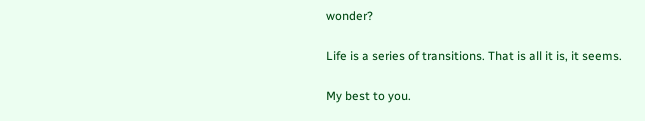wonder?

Life is a series of transitions. That is all it is, it seems.

My best to you.